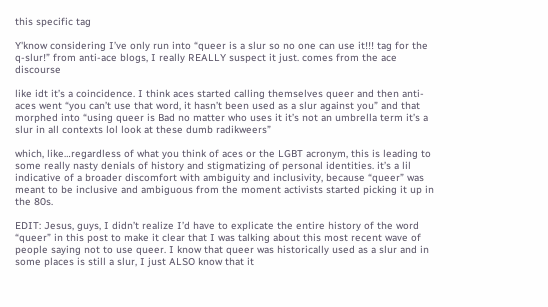this specific tag

Y'know considering I’ve only run into “queer is a slur so no one can use it!!! tag for the q-slur!” from anti-ace blogs, I really REALLY suspect it just. comes from the ace discourse

like idt it’s a coincidence. I think aces started calling themselves queer and then anti-aces went “you can’t use that word, it hasn’t been used as a slur against you” and that morphed into “using queer is Bad no matter who uses it it’s not an umbrella term it’s a slur in all contexts lol look at these dumb radikweers”

which, like…regardless of what you think of aces or the LGBT acronym, this is leading to some really nasty denials of history and stigmatizing of personal identities. it’s a lil indicative of a broader discomfort with ambiguity and inclusivity, because “queer” was meant to be inclusive and ambiguous from the moment activists started picking it up in the 80s.

EDIT: Jesus, guys, I didn’t realize I’d have to explicate the entire history of the word “queer” in this post to make it clear that I was talking about this most recent wave of people saying not to use queer. I know that queer was historically used as a slur and in some places is still a slur, I just ALSO know that it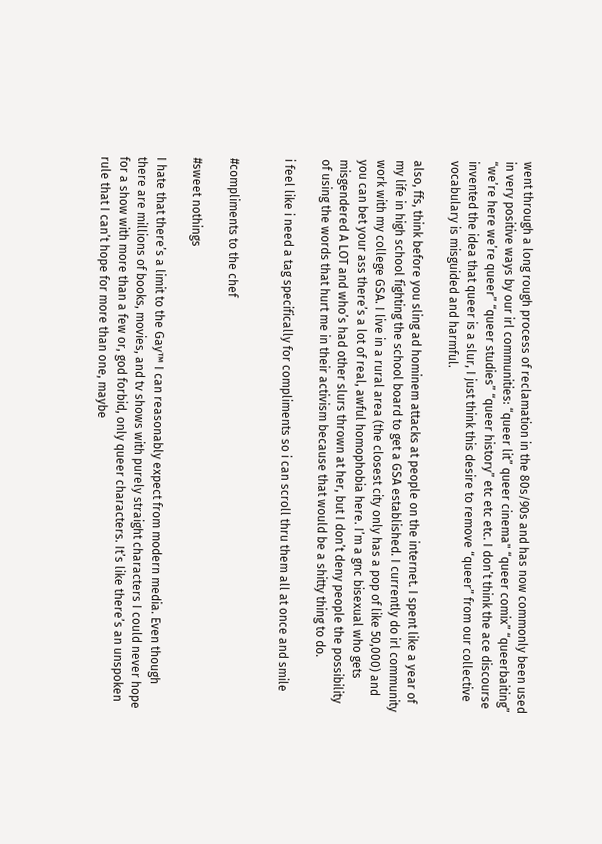went through a long rough process of reclamation in the 80s/90s and has now commonly been used in very positive ways by our irl communities: “queer lit” queer cinema" “queer comix” “queerbaiting” “we’re here we’re queer” “queer studies” “queer history” etc etc etc. I don’t think the ace discourse invented the idea that queer is a slur, I just think this desire to remove “queer” from our collective vocabulary is misguided and harmful.

also, ffs, think before you sling ad hominem attacks at people on the internet. I spent like a year of my life in high school fighting the school board to get a GSA established. I currently do irl community work with my college GSA. I live in a rural area (the closest city only has a pop of like 50,000) and you can bet your ass there’s a lot of real, awful homophobia here. I’m a gnc bisexual who gets misgendered A LOT and who’s had other slurs thrown at her, but I don’t deny people the possibility of using the words that hurt me in their activism because that would be a shitty thing to do.

i feel like i need a tag specifically for compliments so i can scroll thru them all at once and smile


#compliments to the chef

#sweet nothings

I hate that there’s a limit to the Gay™ I can reasonably expect from modern media. Even though there are millions of books, movies, and tv shows with purely straight characters I could never hope for a show with more than a few or, god forbid, only queer characters. It’s like there’s an unspoken rule that I can’t hope for more than one, maybe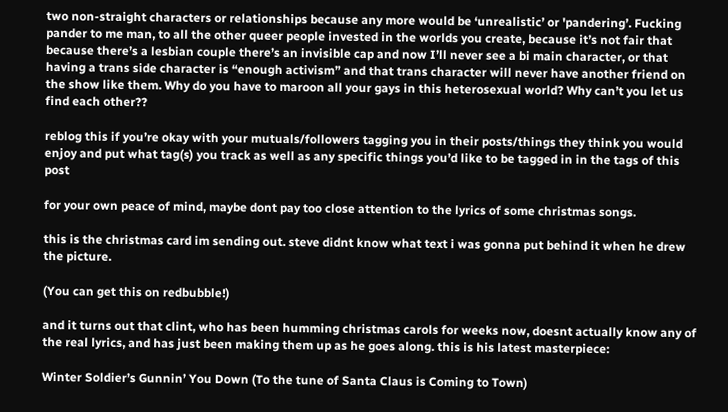two non-straight characters or relationships because any more would be ‘unrealistic’ or 'pandering’. Fucking pander to me man, to all the other queer people invested in the worlds you create, because it’s not fair that because there’s a lesbian couple there’s an invisible cap and now I’ll never see a bi main character, or that having a trans side character is “enough activism” and that trans character will never have another friend on the show like them. Why do you have to maroon all your gays in this heterosexual world? Why can’t you let us find each other??

reblog this if you’re okay with your mutuals/followers tagging you in their posts/things they think you would enjoy and put what tag(s) you track as well as any specific things you’d like to be tagged in in the tags of this post

for your own peace of mind, maybe dont pay too close attention to the lyrics of some christmas songs.

this is the christmas card im sending out. steve didnt know what text i was gonna put behind it when he drew the picture.

(You can get this on redbubble!)

and it turns out that clint, who has been humming christmas carols for weeks now, doesnt actually know any of the real lyrics, and has just been making them up as he goes along. this is his latest masterpiece:

Winter Soldier’s Gunnin’ You Down (To the tune of Santa Claus is Coming to Town)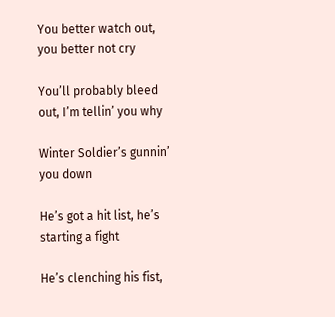You better watch out, you better not cry

You’ll probably bleed out, I’m tellin’ you why

Winter Soldier’s gunnin’ you down

He’s got a hit list, he’s starting a fight

He’s clenching his fist,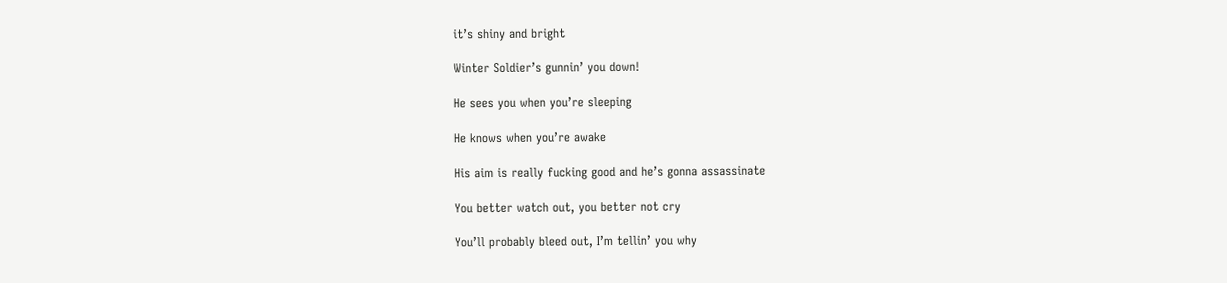it’s shiny and bright

Winter Soldier’s gunnin’ you down!

He sees you when you’re sleeping

He knows when you’re awake

His aim is really fucking good and he’s gonna assassinate

You better watch out, you better not cry

You’ll probably bleed out, I’m tellin’ you why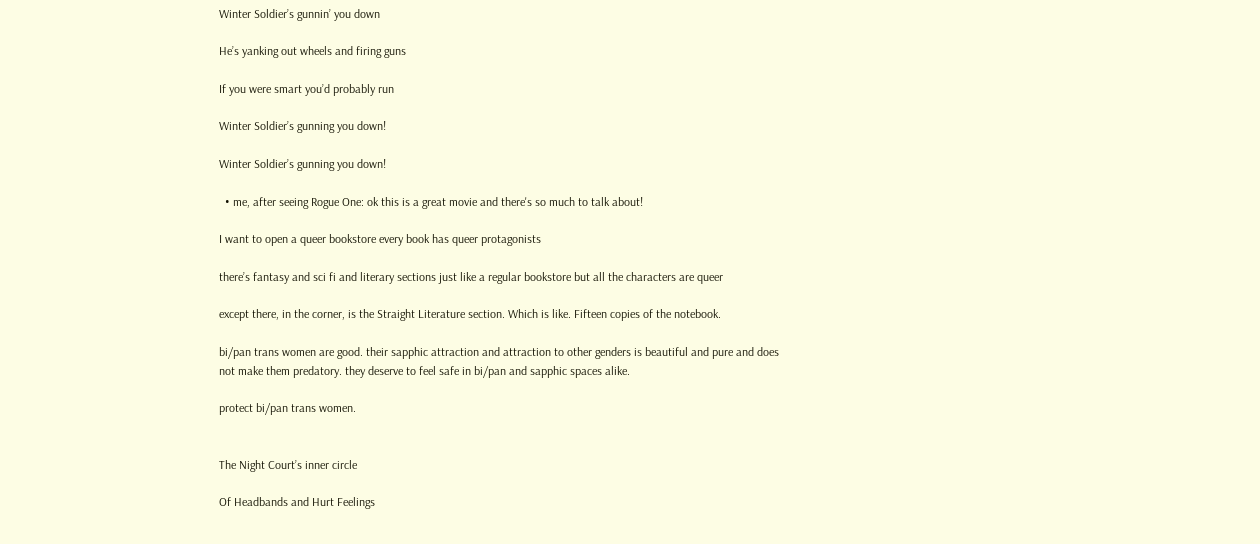Winter Soldier’s gunnin’ you down

He’s yanking out wheels and firing guns

If you were smart you’d probably run

Winter Soldier’s gunning you down!

Winter Soldier’s gunning you down!

  • me, after seeing Rogue One: ok this is a great movie and there's so much to talk about!

I want to open a queer bookstore every book has queer protagonists

there’s fantasy and sci fi and literary sections just like a regular bookstore but all the characters are queer

except there, in the corner, is the Straight Literature section. Which is like. Fifteen copies of the notebook.

bi/pan trans women are good. their sapphic attraction and attraction to other genders is beautiful and pure and does not make them predatory. they deserve to feel safe in bi/pan and sapphic spaces alike.

protect bi/pan trans women.


The Night Court’s inner circle

Of Headbands and Hurt Feelings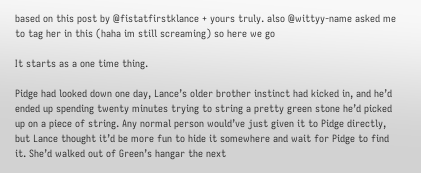based on this post by @fistatfirstklance + yours truly. also @wittyy-name asked me to tag her in this (haha im still screaming) so here we go

It starts as a one time thing.

Pidge had looked down one day, Lance’s older brother instinct had kicked in, and he’d ended up spending twenty minutes trying to string a pretty green stone he’d picked up on a piece of string. Any normal person would’ve just given it to Pidge directly, but Lance thought it’d be more fun to hide it somewhere and wait for Pidge to find it. She’d walked out of Green’s hangar the next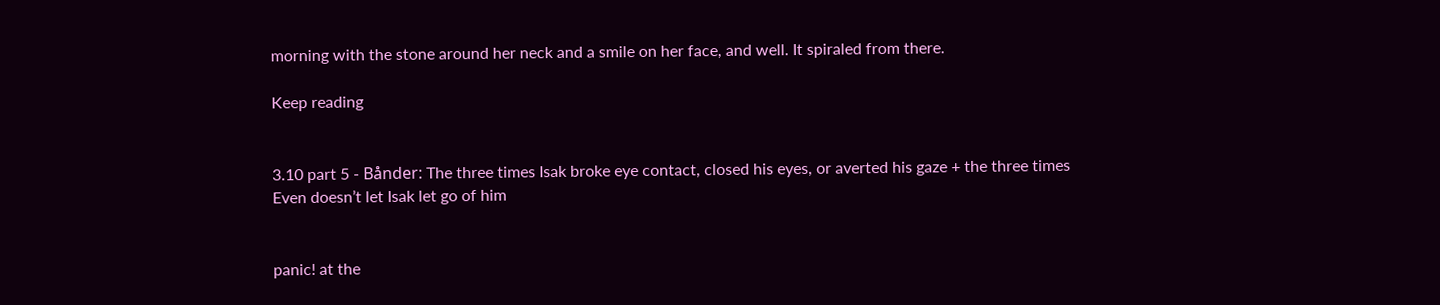morning with the stone around her neck and a smile on her face, and well. It spiraled from there.

Keep reading


3.10 part 5 - Bånder: The three times Isak broke eye contact, closed his eyes, or averted his gaze + the three times Even doesn’t let Isak let go of him


panic! at the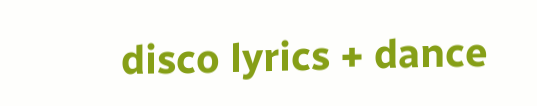disco lyrics + dance